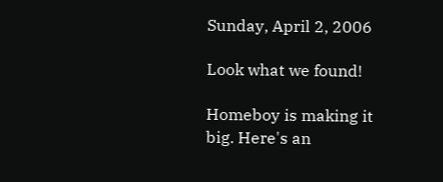Sunday, April 2, 2006

Look what we found!

Homeboy is making it big. Here's an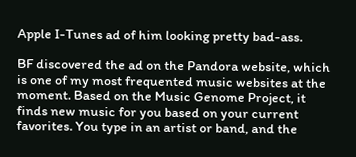Apple I-Tunes ad of him looking pretty bad-ass.

BF discovered the ad on the Pandora website, which is one of my most frequented music websites at the moment. Based on the Music Genome Project, it finds new music for you based on your current favorites. You type in an artist or band, and the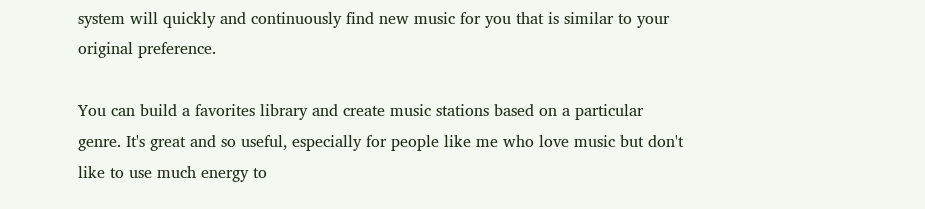system will quickly and continuously find new music for you that is similar to your original preference.

You can build a favorites library and create music stations based on a particular genre. It's great and so useful, especially for people like me who love music but don't like to use much energy to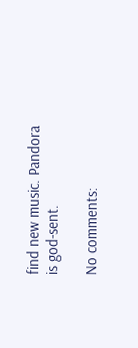find new music. Pandora is god-sent.

No comments: